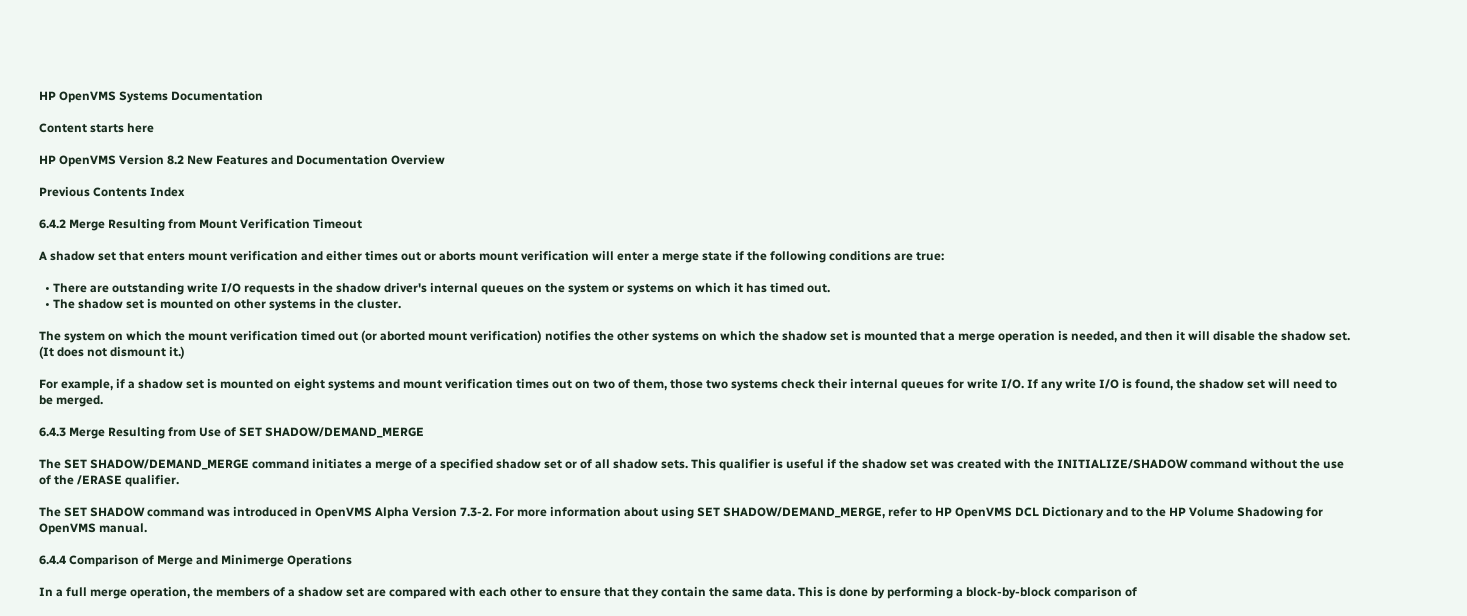HP OpenVMS Systems Documentation

Content starts here

HP OpenVMS Version 8.2 New Features and Documentation Overview

Previous Contents Index

6.4.2 Merge Resulting from Mount Verification Timeout

A shadow set that enters mount verification and either times out or aborts mount verification will enter a merge state if the following conditions are true:

  • There are outstanding write I/O requests in the shadow driver's internal queues on the system or systems on which it has timed out.
  • The shadow set is mounted on other systems in the cluster.

The system on which the mount verification timed out (or aborted mount verification) notifies the other systems on which the shadow set is mounted that a merge operation is needed, and then it will disable the shadow set. (It does not dismount it.)

For example, if a shadow set is mounted on eight systems and mount verification times out on two of them, those two systems check their internal queues for write I/O. If any write I/O is found, the shadow set will need to be merged.

6.4.3 Merge Resulting from Use of SET SHADOW/DEMAND_MERGE

The SET SHADOW/DEMAND_MERGE command initiates a merge of a specified shadow set or of all shadow sets. This qualifier is useful if the shadow set was created with the INITIALIZE/SHADOW command without the use of the /ERASE qualifier.

The SET SHADOW command was introduced in OpenVMS Alpha Version 7.3-2. For more information about using SET SHADOW/DEMAND_MERGE, refer to HP OpenVMS DCL Dictionary and to the HP Volume Shadowing for OpenVMS manual.

6.4.4 Comparison of Merge and Minimerge Operations

In a full merge operation, the members of a shadow set are compared with each other to ensure that they contain the same data. This is done by performing a block-by-block comparison of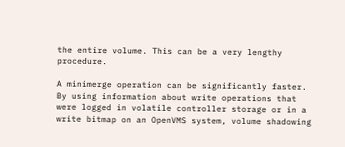the entire volume. This can be a very lengthy procedure.

A minimerge operation can be significantly faster. By using information about write operations that were logged in volatile controller storage or in a write bitmap on an OpenVMS system, volume shadowing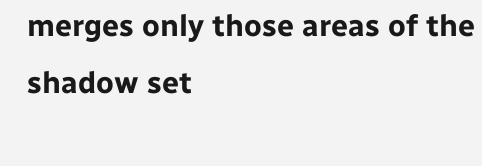merges only those areas of the shadow set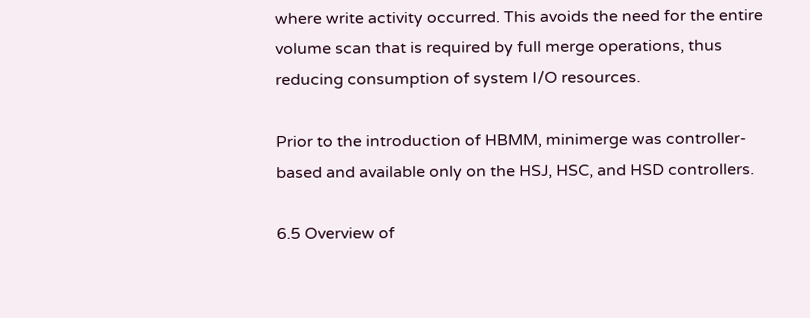where write activity occurred. This avoids the need for the entire volume scan that is required by full merge operations, thus reducing consumption of system I/O resources.

Prior to the introduction of HBMM, minimerge was controller-based and available only on the HSJ, HSC, and HSD controllers.

6.5 Overview of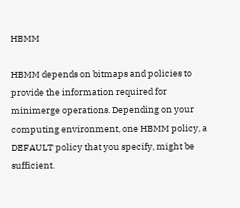HBMM

HBMM depends on bitmaps and policies to provide the information required for minimerge operations. Depending on your computing environment, one HBMM policy, a DEFAULT policy that you specify, might be sufficient.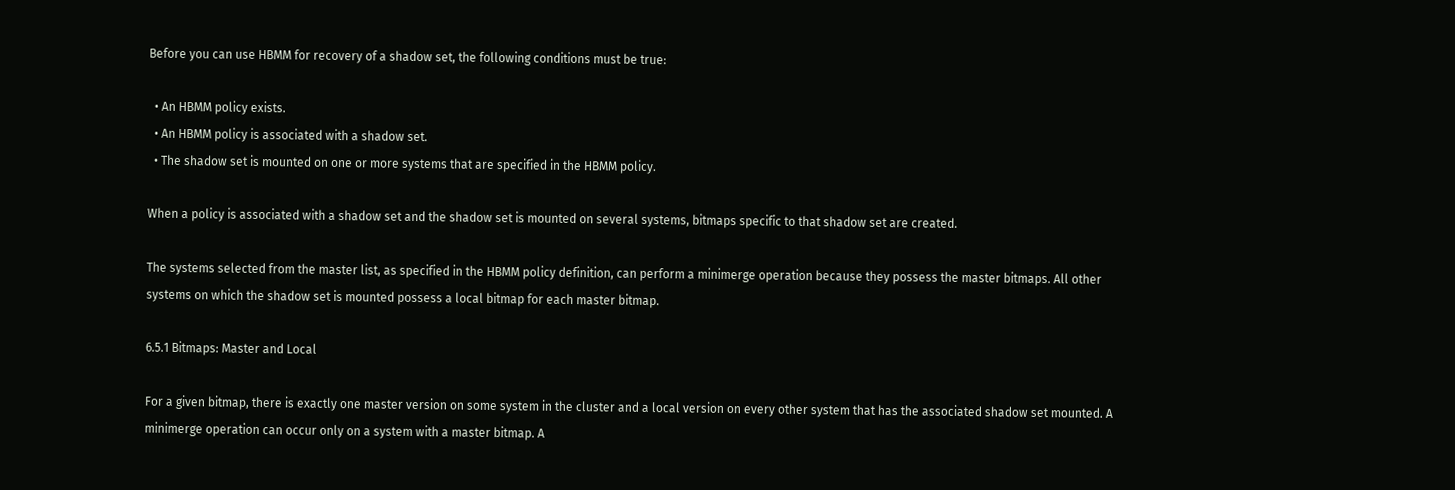Before you can use HBMM for recovery of a shadow set, the following conditions must be true:

  • An HBMM policy exists.
  • An HBMM policy is associated with a shadow set.
  • The shadow set is mounted on one or more systems that are specified in the HBMM policy.

When a policy is associated with a shadow set and the shadow set is mounted on several systems, bitmaps specific to that shadow set are created.

The systems selected from the master list, as specified in the HBMM policy definition, can perform a minimerge operation because they possess the master bitmaps. All other systems on which the shadow set is mounted possess a local bitmap for each master bitmap.

6.5.1 Bitmaps: Master and Local

For a given bitmap, there is exactly one master version on some system in the cluster and a local version on every other system that has the associated shadow set mounted. A minimerge operation can occur only on a system with a master bitmap. A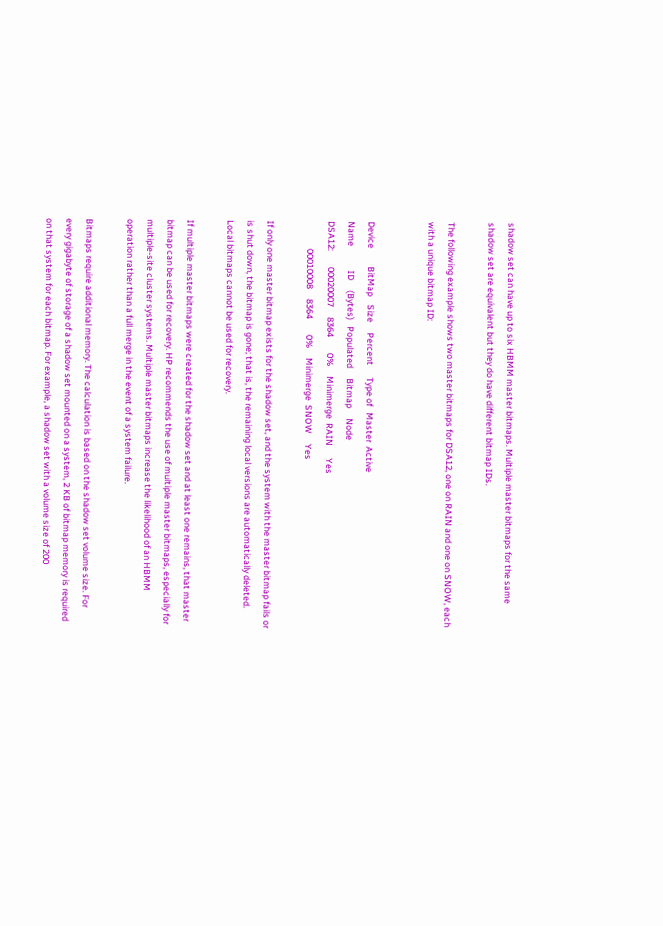shadow set can have up to six HBMM master bitmaps. Multiple master bitmaps for the same shadow set are equivalent but they do have different bitmap IDs.

The following example shows two master bitmaps for DSA12, one on RAIN and one on SNOW, each with a unique bitmap ID:


Device         BitMap    Size     Percent      Type of   Master  Active
Name            ID     (Bytes)   Populated     Bitmap     Node
DSA12:        00020007     8364        0%     Minimerge  RAIN      Yes
              00010008     8364        0%     Minimerge  SNOW     Yes

If only one master bitmap exists for the shadow set, and the system with the master bitmap fails or is shut down, the bitmap is gone; that is, the remaining local versions are automatically deleted. Local bitmaps cannot be used for recovery.

If multiple master bitmaps were created for the shadow set and at least one remains, that master bitmap can be used for recovery. HP recommends the use of multiple master bitmaps, especially for multiple-site cluster systems. Multiple master bitmaps increase the likelihood of an HBMM operation rather than a full merge in the event of a system failure.

Bitmaps require additional memory. The calculation is based on the shadow set volume size. For every gigabyte of storage of a shadow set mounted on a system, 2 KB of bitmap memory is required on that system for each bitmap. For example, a shadow set with a volume size of 200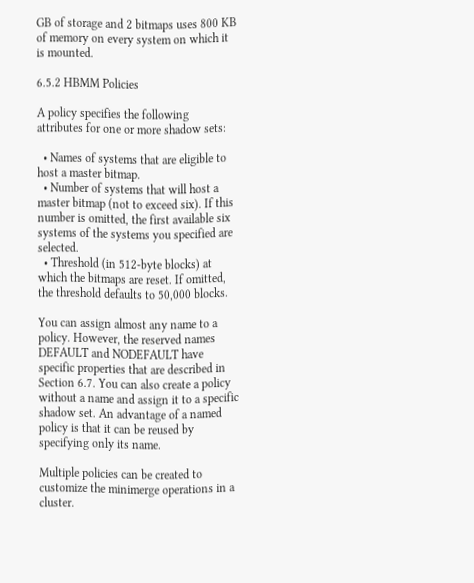GB of storage and 2 bitmaps uses 800 KB of memory on every system on which it is mounted.

6.5.2 HBMM Policies

A policy specifies the following attributes for one or more shadow sets:

  • Names of systems that are eligible to host a master bitmap.
  • Number of systems that will host a master bitmap (not to exceed six). If this number is omitted, the first available six systems of the systems you specified are selected.
  • Threshold (in 512-byte blocks) at which the bitmaps are reset. If omitted, the threshold defaults to 50,000 blocks.

You can assign almost any name to a policy. However, the reserved names DEFAULT and NODEFAULT have specific properties that are described in Section 6.7. You can also create a policy without a name and assign it to a specific shadow set. An advantage of a named policy is that it can be reused by specifying only its name.

Multiple policies can be created to customize the minimerge operations in a cluster.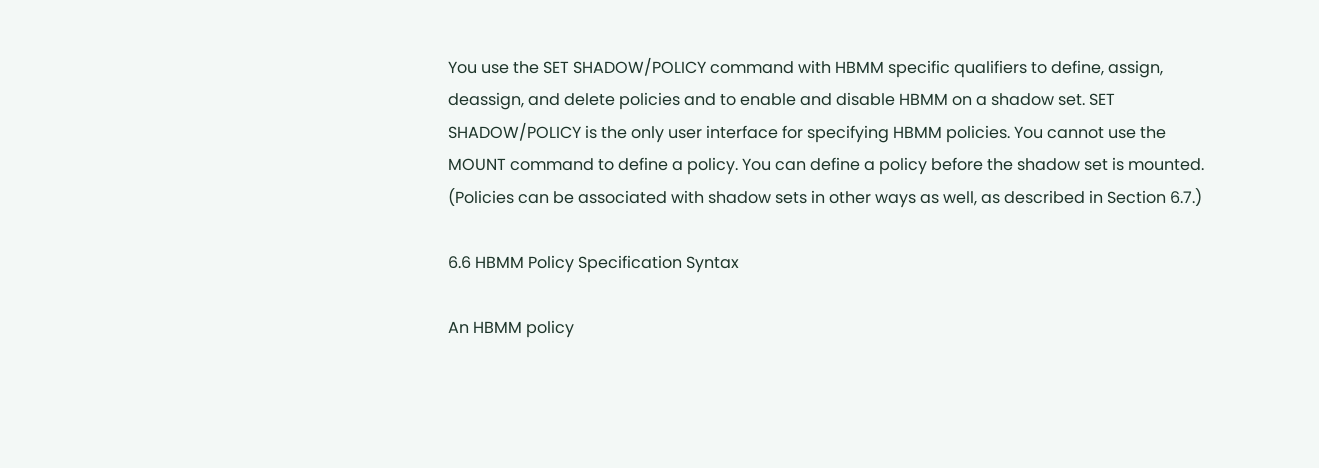You use the SET SHADOW/POLICY command with HBMM specific qualifiers to define, assign, deassign, and delete policies and to enable and disable HBMM on a shadow set. SET SHADOW/POLICY is the only user interface for specifying HBMM policies. You cannot use the MOUNT command to define a policy. You can define a policy before the shadow set is mounted. (Policies can be associated with shadow sets in other ways as well, as described in Section 6.7.)

6.6 HBMM Policy Specification Syntax

An HBMM policy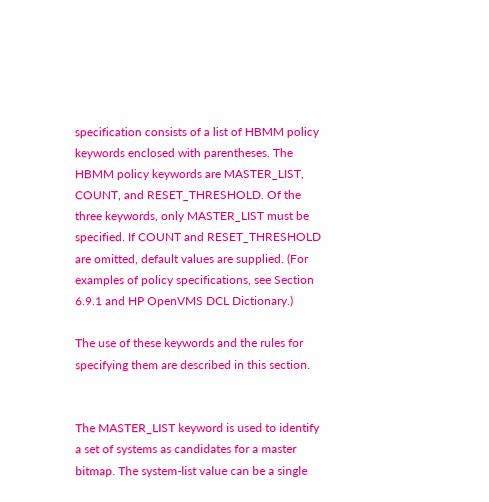specification consists of a list of HBMM policy keywords enclosed with parentheses. The HBMM policy keywords are MASTER_LIST, COUNT, and RESET_THRESHOLD. Of the three keywords, only MASTER_LIST must be specified. If COUNT and RESET_THRESHOLD are omitted, default values are supplied. (For examples of policy specifications, see Section 6.9.1 and HP OpenVMS DCL Dictionary.)

The use of these keywords and the rules for specifying them are described in this section.


The MASTER_LIST keyword is used to identify a set of systems as candidates for a master bitmap. The system-list value can be a single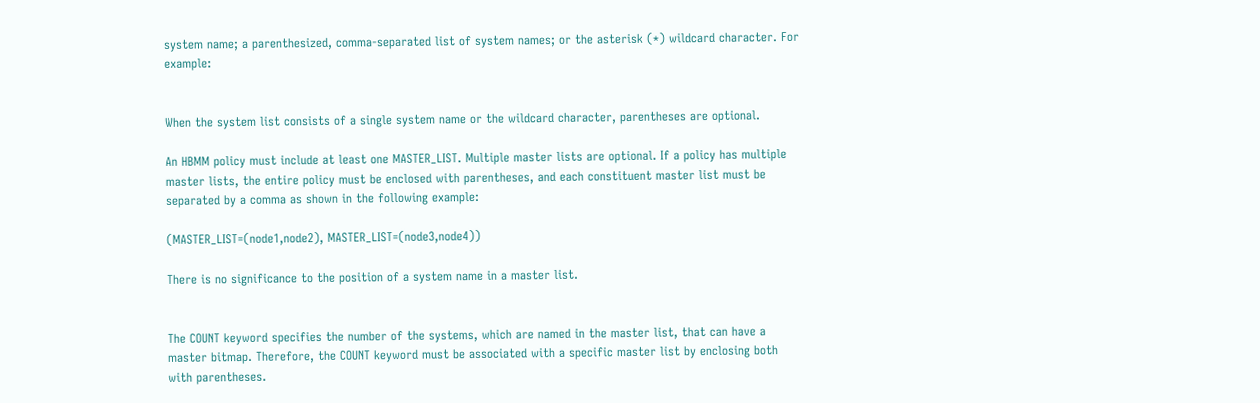system name; a parenthesized, comma-separated list of system names; or the asterisk (*) wildcard character. For example:


When the system list consists of a single system name or the wildcard character, parentheses are optional.

An HBMM policy must include at least one MASTER_LIST. Multiple master lists are optional. If a policy has multiple master lists, the entire policy must be enclosed with parentheses, and each constituent master list must be separated by a comma as shown in the following example:

(MASTER_LIST=(node1,node2), MASTER_LIST=(node3,node4))

There is no significance to the position of a system name in a master list.


The COUNT keyword specifies the number of the systems, which are named in the master list, that can have a master bitmap. Therefore, the COUNT keyword must be associated with a specific master list by enclosing both with parentheses.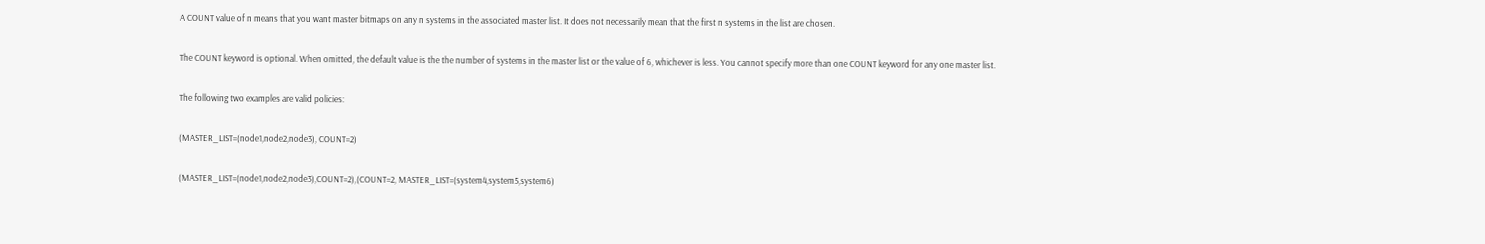A COUNT value of n means that you want master bitmaps on any n systems in the associated master list. It does not necessarily mean that the first n systems in the list are chosen.

The COUNT keyword is optional. When omitted, the default value is the the number of systems in the master list or the value of 6, whichever is less. You cannot specify more than one COUNT keyword for any one master list.

The following two examples are valid policies:

(MASTER_LIST=(node1,node2,node3), COUNT=2)

(MASTER_LIST=(node1,node2,node3),COUNT=2),(COUNT=2, MASTER_LIST=(system4,system5,system6)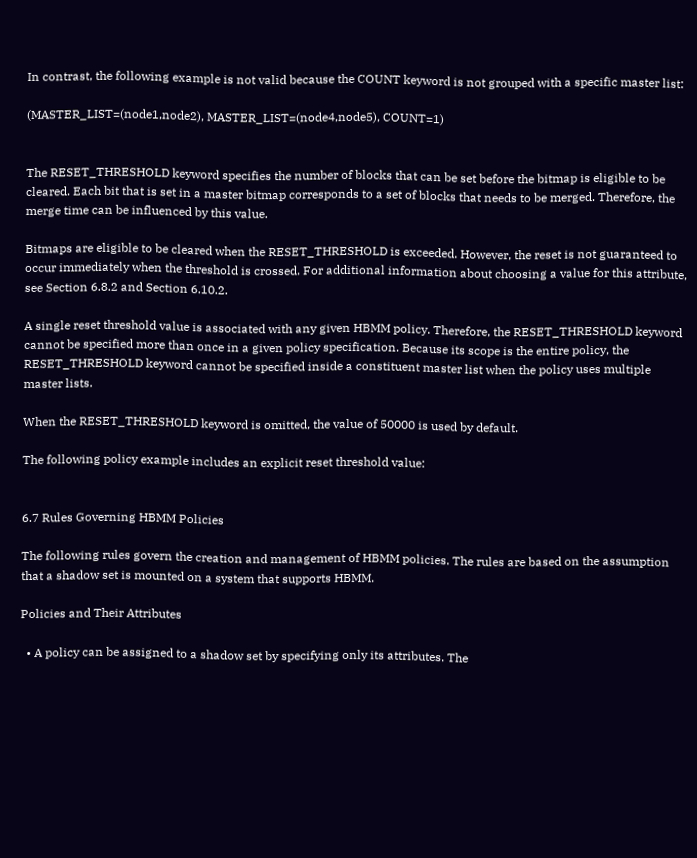In contrast, the following example is not valid because the COUNT keyword is not grouped with a specific master list:

(MASTER_LIST=(node1,node2), MASTER_LIST=(node4,node5), COUNT=1)


The RESET_THRESHOLD keyword specifies the number of blocks that can be set before the bitmap is eligible to be cleared. Each bit that is set in a master bitmap corresponds to a set of blocks that needs to be merged. Therefore, the merge time can be influenced by this value.

Bitmaps are eligible to be cleared when the RESET_THRESHOLD is exceeded. However, the reset is not guaranteed to occur immediately when the threshold is crossed. For additional information about choosing a value for this attribute, see Section 6.8.2 and Section 6.10.2.

A single reset threshold value is associated with any given HBMM policy. Therefore, the RESET_THRESHOLD keyword cannot be specified more than once in a given policy specification. Because its scope is the entire policy, the RESET_THRESHOLD keyword cannot be specified inside a constituent master list when the policy uses multiple master lists.

When the RESET_THRESHOLD keyword is omitted, the value of 50000 is used by default.

The following policy example includes an explicit reset threshold value:


6.7 Rules Governing HBMM Policies

The following rules govern the creation and management of HBMM policies. The rules are based on the assumption that a shadow set is mounted on a system that supports HBMM.

Policies and Their Attributes

  • A policy can be assigned to a shadow set by specifying only its attributes. The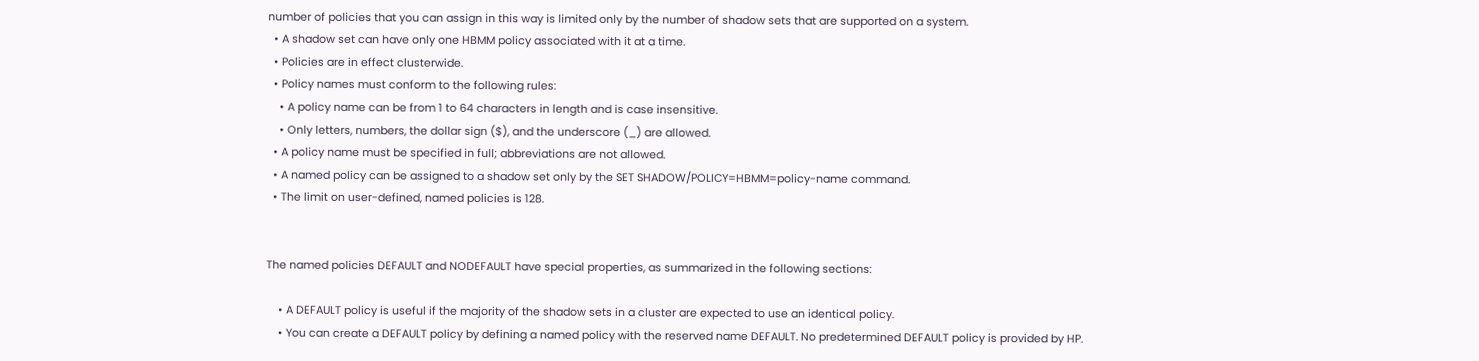number of policies that you can assign in this way is limited only by the number of shadow sets that are supported on a system.
  • A shadow set can have only one HBMM policy associated with it at a time.
  • Policies are in effect clusterwide.
  • Policy names must conform to the following rules:
    • A policy name can be from 1 to 64 characters in length and is case insensitive.
    • Only letters, numbers, the dollar sign ($), and the underscore (_) are allowed.
  • A policy name must be specified in full; abbreviations are not allowed.
  • A named policy can be assigned to a shadow set only by the SET SHADOW/POLICY=HBMM=policy-name command.
  • The limit on user-defined, named policies is 128.


The named policies DEFAULT and NODEFAULT have special properties, as summarized in the following sections:

    • A DEFAULT policy is useful if the majority of the shadow sets in a cluster are expected to use an identical policy.
    • You can create a DEFAULT policy by defining a named policy with the reserved name DEFAULT. No predetermined DEFAULT policy is provided by HP.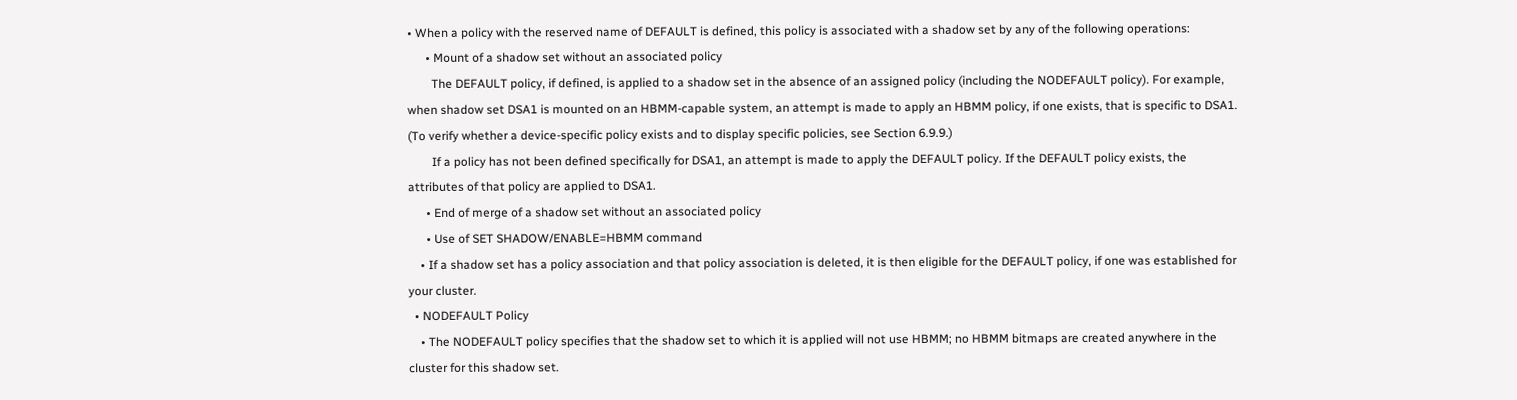• When a policy with the reserved name of DEFAULT is defined, this policy is associated with a shadow set by any of the following operations:
      • Mount of a shadow set without an associated policy
        The DEFAULT policy, if defined, is applied to a shadow set in the absence of an assigned policy (including the NODEFAULT policy). For example, when shadow set DSA1 is mounted on an HBMM-capable system, an attempt is made to apply an HBMM policy, if one exists, that is specific to DSA1. (To verify whether a device-specific policy exists and to display specific policies, see Section 6.9.9.)
        If a policy has not been defined specifically for DSA1, an attempt is made to apply the DEFAULT policy. If the DEFAULT policy exists, the attributes of that policy are applied to DSA1.
      • End of merge of a shadow set without an associated policy
      • Use of SET SHADOW/ENABLE=HBMM command
    • If a shadow set has a policy association and that policy association is deleted, it is then eligible for the DEFAULT policy, if one was established for your cluster.
  • NODEFAULT Policy
    • The NODEFAULT policy specifies that the shadow set to which it is applied will not use HBMM; no HBMM bitmaps are created anywhere in the cluster for this shadow set.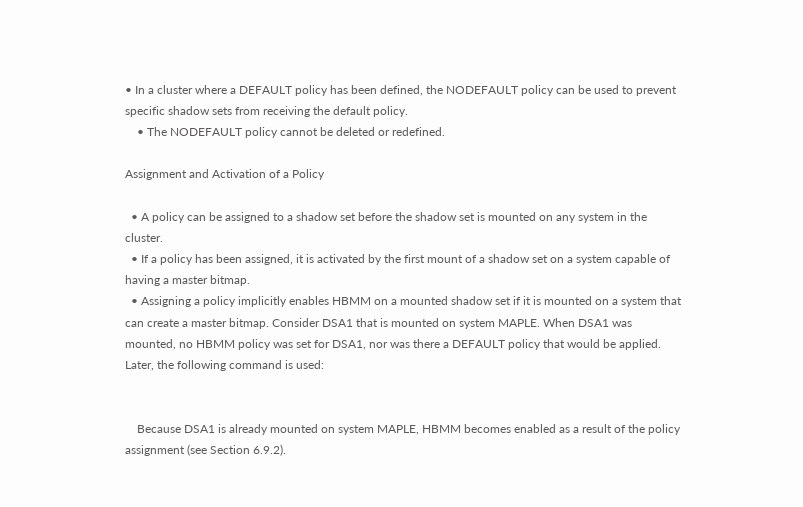• In a cluster where a DEFAULT policy has been defined, the NODEFAULT policy can be used to prevent specific shadow sets from receiving the default policy.
    • The NODEFAULT policy cannot be deleted or redefined.

Assignment and Activation of a Policy

  • A policy can be assigned to a shadow set before the shadow set is mounted on any system in the cluster.
  • If a policy has been assigned, it is activated by the first mount of a shadow set on a system capable of having a master bitmap.
  • Assigning a policy implicitly enables HBMM on a mounted shadow set if it is mounted on a system that can create a master bitmap. Consider DSA1 that is mounted on system MAPLE. When DSA1 was mounted, no HBMM policy was set for DSA1, nor was there a DEFAULT policy that would be applied. Later, the following command is used:


    Because DSA1 is already mounted on system MAPLE, HBMM becomes enabled as a result of the policy assignment (see Section 6.9.2).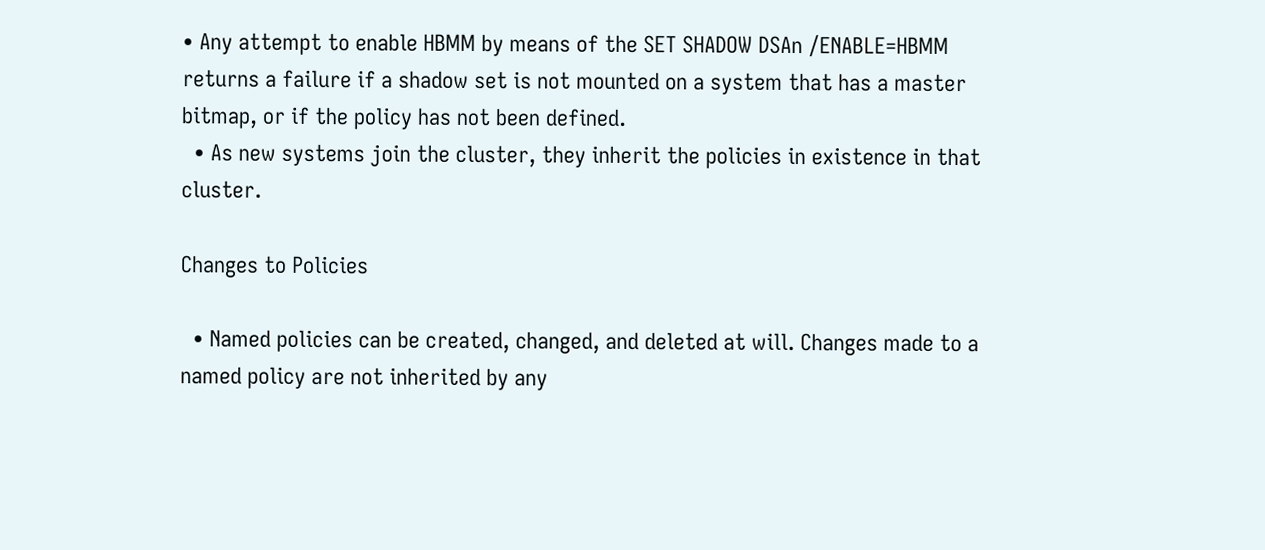• Any attempt to enable HBMM by means of the SET SHADOW DSAn /ENABLE=HBMM returns a failure if a shadow set is not mounted on a system that has a master bitmap, or if the policy has not been defined.
  • As new systems join the cluster, they inherit the policies in existence in that cluster.

Changes to Policies

  • Named policies can be created, changed, and deleted at will. Changes made to a named policy are not inherited by any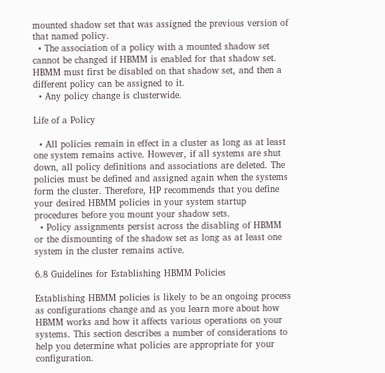mounted shadow set that was assigned the previous version of that named policy.
  • The association of a policy with a mounted shadow set cannot be changed if HBMM is enabled for that shadow set. HBMM must first be disabled on that shadow set, and then a different policy can be assigned to it.
  • Any policy change is clusterwide.

Life of a Policy

  • All policies remain in effect in a cluster as long as at least one system remains active. However, if all systems are shut down, all policy definitions and associations are deleted. The policies must be defined and assigned again when the systems form the cluster. Therefore, HP recommends that you define your desired HBMM policies in your system startup procedures before you mount your shadow sets.
  • Policy assignments persist across the disabling of HBMM or the dismounting of the shadow set as long as at least one system in the cluster remains active.

6.8 Guidelines for Establishing HBMM Policies

Establishing HBMM policies is likely to be an ongoing process as configurations change and as you learn more about how HBMM works and how it affects various operations on your systems. This section describes a number of considerations to help you determine what policies are appropriate for your configuration.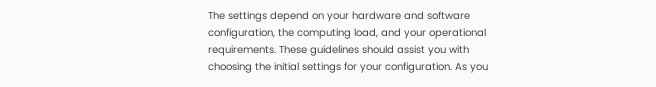The settings depend on your hardware and software configuration, the computing load, and your operational requirements. These guidelines should assist you with choosing the initial settings for your configuration. As you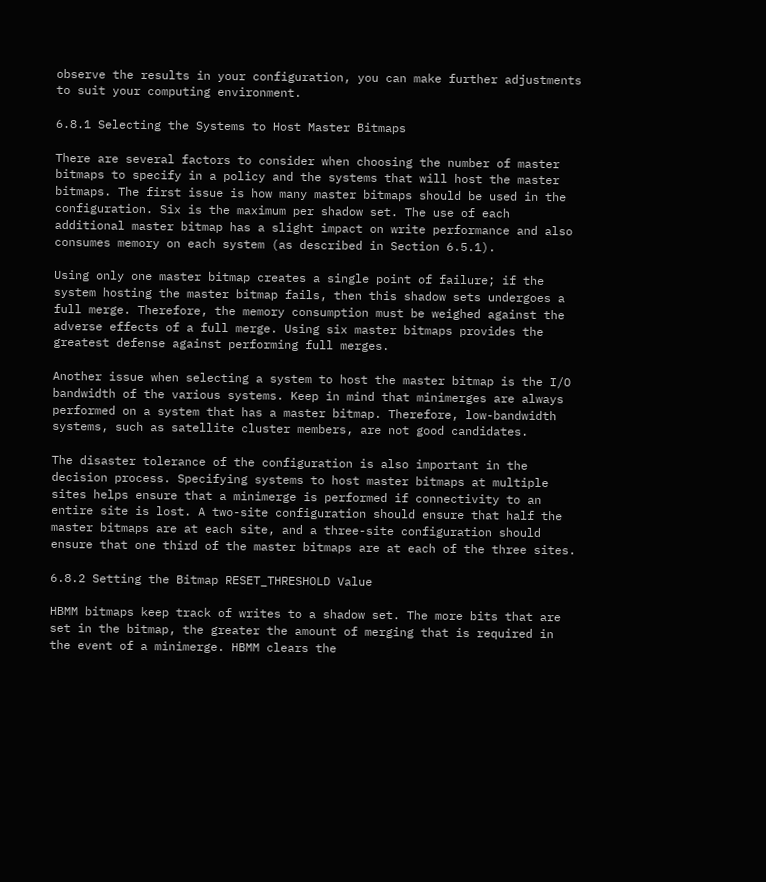observe the results in your configuration, you can make further adjustments to suit your computing environment.

6.8.1 Selecting the Systems to Host Master Bitmaps

There are several factors to consider when choosing the number of master bitmaps to specify in a policy and the systems that will host the master bitmaps. The first issue is how many master bitmaps should be used in the configuration. Six is the maximum per shadow set. The use of each additional master bitmap has a slight impact on write performance and also consumes memory on each system (as described in Section 6.5.1).

Using only one master bitmap creates a single point of failure; if the system hosting the master bitmap fails, then this shadow sets undergoes a full merge. Therefore, the memory consumption must be weighed against the adverse effects of a full merge. Using six master bitmaps provides the greatest defense against performing full merges.

Another issue when selecting a system to host the master bitmap is the I/O bandwidth of the various systems. Keep in mind that minimerges are always performed on a system that has a master bitmap. Therefore, low-bandwidth systems, such as satellite cluster members, are not good candidates.

The disaster tolerance of the configuration is also important in the decision process. Specifying systems to host master bitmaps at multiple sites helps ensure that a minimerge is performed if connectivity to an entire site is lost. A two-site configuration should ensure that half the master bitmaps are at each site, and a three-site configuration should ensure that one third of the master bitmaps are at each of the three sites.

6.8.2 Setting the Bitmap RESET_THRESHOLD Value

HBMM bitmaps keep track of writes to a shadow set. The more bits that are set in the bitmap, the greater the amount of merging that is required in the event of a minimerge. HBMM clears the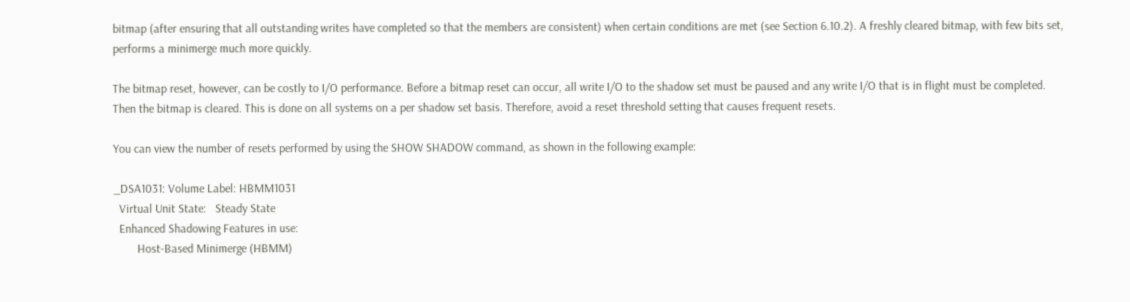bitmap (after ensuring that all outstanding writes have completed so that the members are consistent) when certain conditions are met (see Section 6.10.2). A freshly cleared bitmap, with few bits set, performs a minimerge much more quickly.

The bitmap reset, however, can be costly to I/O performance. Before a bitmap reset can occur, all write I/O to the shadow set must be paused and any write I/O that is in flight must be completed. Then the bitmap is cleared. This is done on all systems on a per shadow set basis. Therefore, avoid a reset threshold setting that causes frequent resets.

You can view the number of resets performed by using the SHOW SHADOW command, as shown in the following example:

_DSA1031: Volume Label: HBMM1031
  Virtual Unit State:   Steady State
  Enhanced Shadowing Features in use:
        Host-Based Minimerge (HBMM)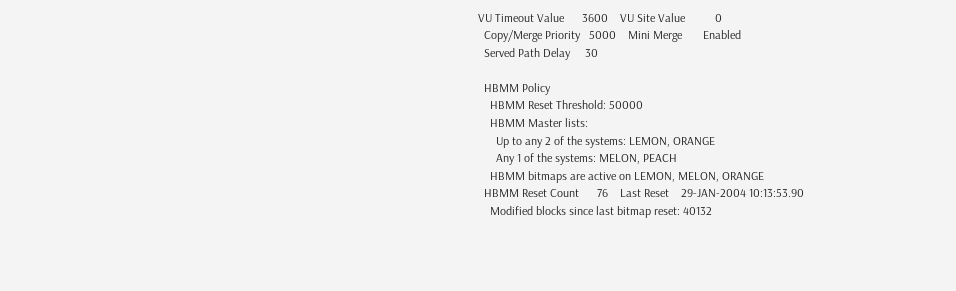VU Timeout Value      3600    VU Site Value          0
  Copy/Merge Priority   5000    Mini Merge       Enabled
  Served Path Delay     30

  HBMM Policy
    HBMM Reset Threshold: 50000
    HBMM Master lists:
      Up to any 2 of the systems: LEMON, ORANGE
      Any 1 of the systems: MELON, PEACH
    HBMM bitmaps are active on LEMON, MELON, ORANGE
  HBMM Reset Count      76    Last Reset    29-JAN-2004 10:13:53.90
    Modified blocks since last bitmap reset: 40132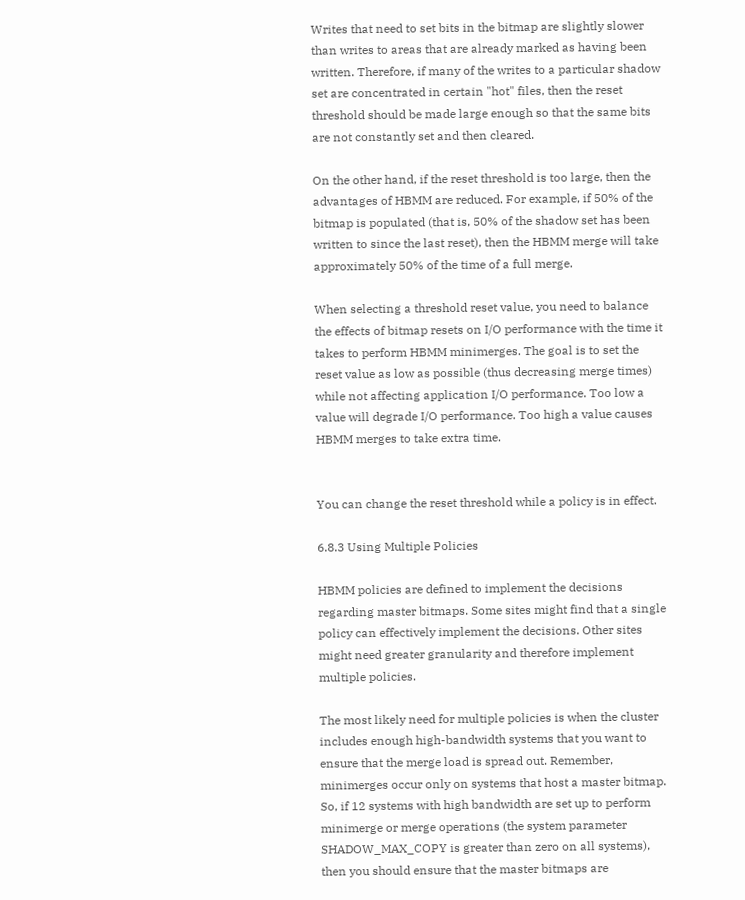Writes that need to set bits in the bitmap are slightly slower than writes to areas that are already marked as having been written. Therefore, if many of the writes to a particular shadow set are concentrated in certain "hot" files, then the reset threshold should be made large enough so that the same bits are not constantly set and then cleared.

On the other hand, if the reset threshold is too large, then the advantages of HBMM are reduced. For example, if 50% of the bitmap is populated (that is, 50% of the shadow set has been written to since the last reset), then the HBMM merge will take approximately 50% of the time of a full merge.

When selecting a threshold reset value, you need to balance the effects of bitmap resets on I/O performance with the time it takes to perform HBMM minimerges. The goal is to set the reset value as low as possible (thus decreasing merge times) while not affecting application I/O performance. Too low a value will degrade I/O performance. Too high a value causes HBMM merges to take extra time.


You can change the reset threshold while a policy is in effect.

6.8.3 Using Multiple Policies

HBMM policies are defined to implement the decisions regarding master bitmaps. Some sites might find that a single policy can effectively implement the decisions. Other sites might need greater granularity and therefore implement multiple policies.

The most likely need for multiple policies is when the cluster includes enough high-bandwidth systems that you want to ensure that the merge load is spread out. Remember, minimerges occur only on systems that host a master bitmap. So, if 12 systems with high bandwidth are set up to perform minimerge or merge operations (the system parameter SHADOW_MAX_COPY is greater than zero on all systems), then you should ensure that the master bitmaps are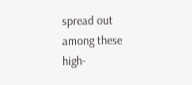spread out among these high-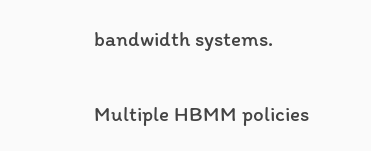bandwidth systems.

Multiple HBMM policies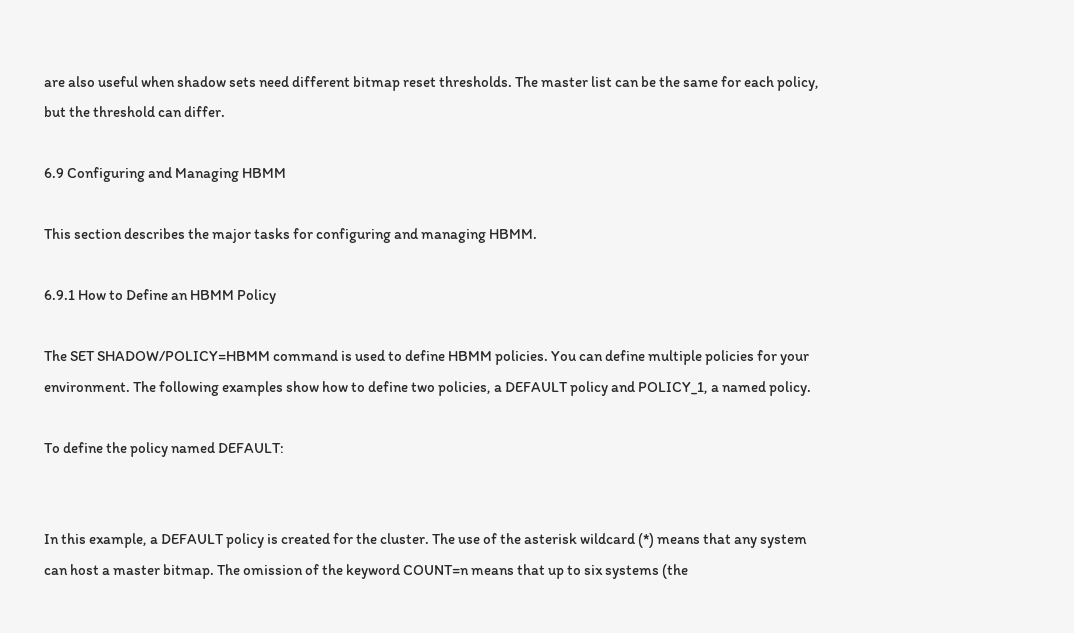are also useful when shadow sets need different bitmap reset thresholds. The master list can be the same for each policy, but the threshold can differ.

6.9 Configuring and Managing HBMM

This section describes the major tasks for configuring and managing HBMM.

6.9.1 How to Define an HBMM Policy

The SET SHADOW/POLICY=HBMM command is used to define HBMM policies. You can define multiple policies for your environment. The following examples show how to define two policies, a DEFAULT policy and POLICY_1, a named policy.

To define the policy named DEFAULT:


In this example, a DEFAULT policy is created for the cluster. The use of the asterisk wildcard (*) means that any system can host a master bitmap. The omission of the keyword COUNT=n means that up to six systems (the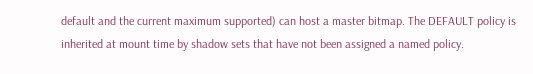default and the current maximum supported) can host a master bitmap. The DEFAULT policy is inherited at mount time by shadow sets that have not been assigned a named policy.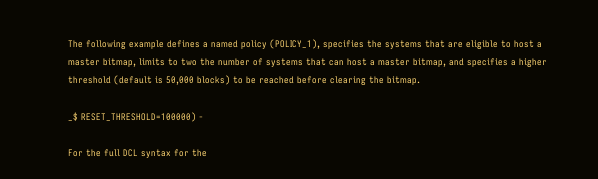The following example defines a named policy (POLICY_1), specifies the systems that are eligible to host a master bitmap, limits to two the number of systems that can host a master bitmap, and specifies a higher threshold (default is 50,000 blocks) to be reached before clearing the bitmap.

_$ RESET_THRESHOLD=100000) -

For the full DCL syntax for the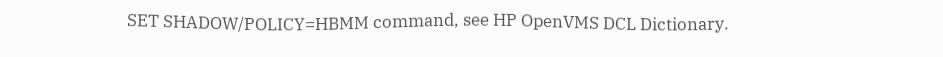SET SHADOW/POLICY=HBMM command, see HP OpenVMS DCL Dictionary.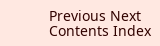Previous Next Contents Index